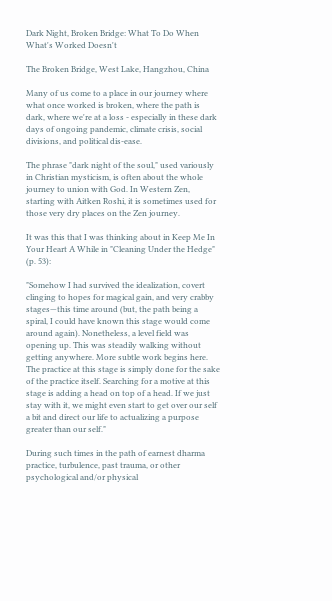Dark Night, Broken Bridge: What To Do When What's Worked Doesn't

The Broken Bridge, West Lake, Hangzhou, China

Many of us come to a place in our journey where what once worked is broken, where the path is dark, where we're at a loss - especially in these dark days of ongoing pandemic, climate crisis, social divisions, and political dis-ease.

The phrase "dark night of the soul," used variously in Christian mysticism, is often about the whole journey to union with God. In Western Zen, starting with Aitken Roshi, it is sometimes used for those very dry places on the Zen journey.

It was this that I was thinking about in Keep Me In Your Heart A While in "Cleaning Under the Hedge" (p. 53):

"Somehow I had survived the idealization, covert clinging to hopes for magical gain, and very crabby stages—this time around (but, the path being a spiral, I could have known this stage would come around again). Nonetheless, a level field was opening up. This was steadily walking without getting anywhere. More subtle work begins here. The practice at this stage is simply done for the sake of the practice itself. Searching for a motive at this stage is adding a head on top of a head. If we just stay with it, we might even start to get over our self a bit and direct our life to actualizing a purpose greater than our self."

During such times in the path of earnest dharma practice, turbulence, past trauma, or other psychological and/or physical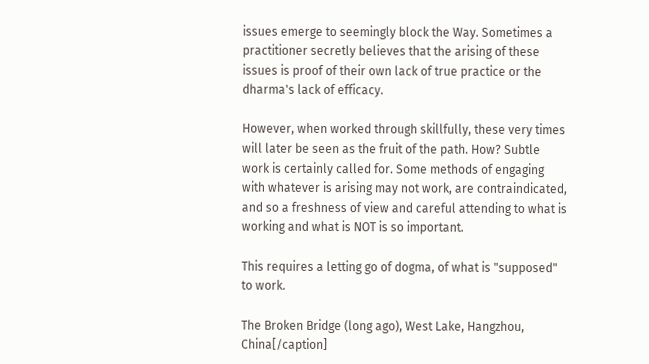issues emerge to seemingly block the Way. Sometimes a practitioner secretly believes that the arising of these issues is proof of their own lack of true practice or the dharma's lack of efficacy.

However, when worked through skillfully, these very times will later be seen as the fruit of the path. How? Subtle work is certainly called for. Some methods of engaging with whatever is arising may not work, are contraindicated, and so a freshness of view and careful attending to what is working and what is NOT is so important.

This requires a letting go of dogma, of what is "supposed" to work.

The Broken Bridge (long ago), West Lake, Hangzhou, China[/caption]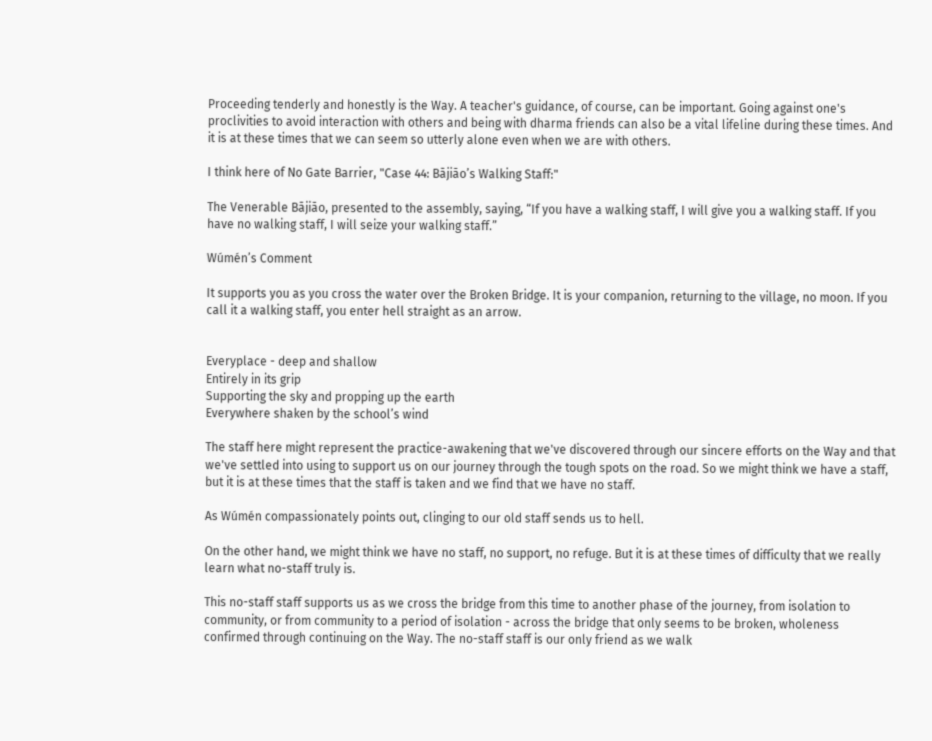Proceeding tenderly and honestly is the Way. A teacher's guidance, of course, can be important. Going against one's proclivities to avoid interaction with others and being with dharma friends can also be a vital lifeline during these times. And it is at these times that we can seem so utterly alone even when we are with others.

I think here of No Gate Barrier, "Case 44: Bājiāo’s Walking Staff:"

The Venerable Bājiāo, presented to the assembly, saying, “If you have a walking staff, I will give you a walking staff. If you have no walking staff, I will seize your walking staff.”

Wúmén’s Comment

It supports you as you cross the water over the Broken Bridge. It is your companion, returning to the village, no moon. If you call it a walking staff, you enter hell straight as an arrow.


Everyplace - deep and shallow
Entirely in its grip
Supporting the sky and propping up the earth
Everywhere shaken by the school’s wind

The staff here might represent the practice-awakening that we've discovered through our sincere efforts on the Way and that we've settled into using to support us on our journey through the tough spots on the road. So we might think we have a staff, but it is at these times that the staff is taken and we find that we have no staff.

As Wúmén compassionately points out, clinging to our old staff sends us to hell.

On the other hand, we might think we have no staff, no support, no refuge. But it is at these times of difficulty that we really learn what no-staff truly is.

This no-staff staff supports us as we cross the bridge from this time to another phase of the journey, from isolation to community, or from community to a period of isolation - across the bridge that only seems to be broken, wholeness confirmed through continuing on the Way. The no-staff staff is our only friend as we walk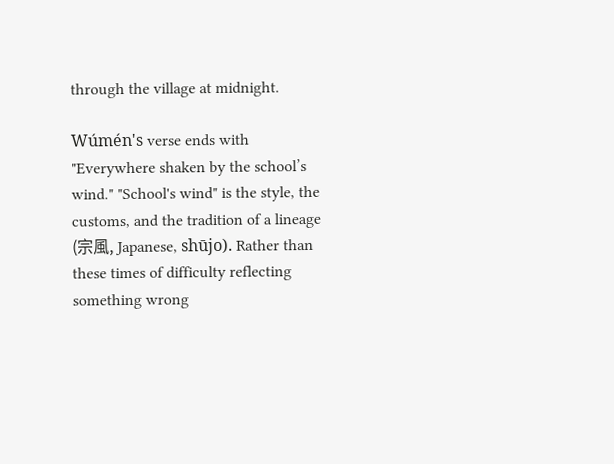through the village at midnight.

Wúmén's verse ends with "Everywhere shaken by the school’s wind." "School's wind" is the style, the customs, and the tradition of a lineage (宗風, Japanese, shūjo). Rather than these times of difficulty reflecting something wrong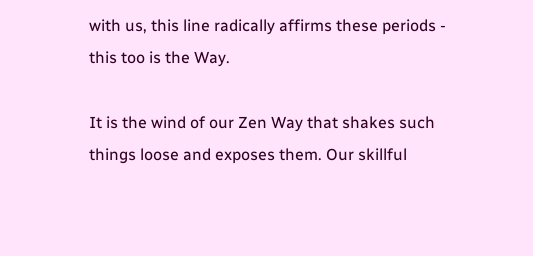with us, this line radically affirms these periods - this too is the Way.

It is the wind of our Zen Way that shakes such things loose and exposes them. Our skillful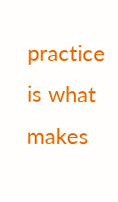practice is what makes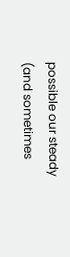possible our steady (and sometimes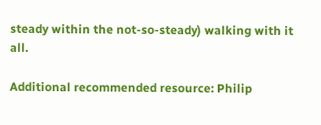steady within the not-so-steady) walking with it all.

Additional recommended resource: Philip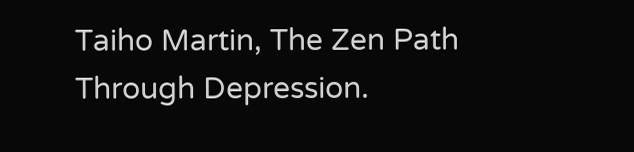Taiho Martin, The Zen Path Through Depression.